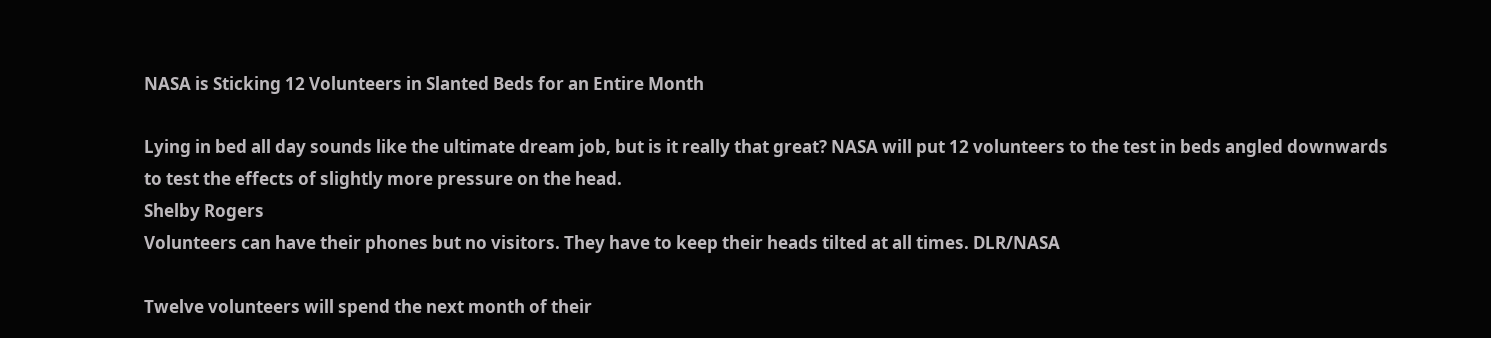NASA is Sticking 12 Volunteers in Slanted Beds for an Entire Month

Lying in bed all day sounds like the ultimate dream job, but is it really that great? NASA will put 12 volunteers to the test in beds angled downwards to test the effects of slightly more pressure on the head.
Shelby Rogers
Volunteers can have their phones but no visitors. They have to keep their heads tilted at all times. DLR/NASA

Twelve volunteers will spend the next month of their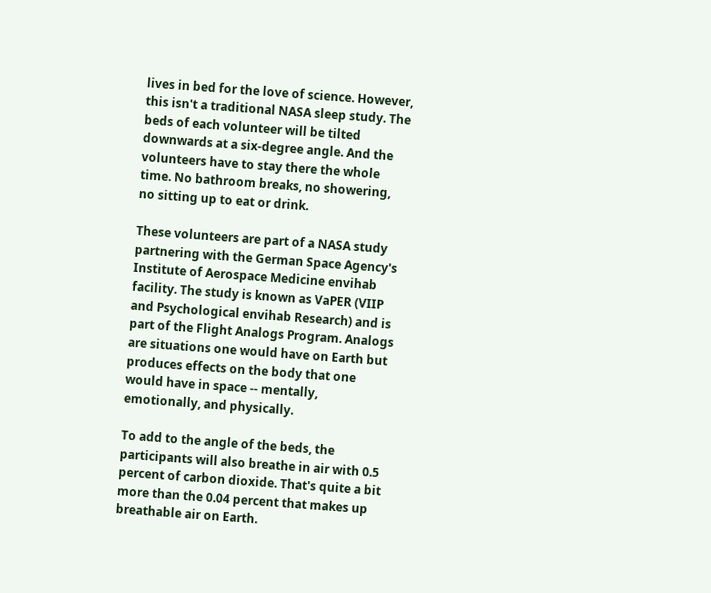lives in bed for the love of science. However, this isn't a traditional NASA sleep study. The beds of each volunteer will be tilted downwards at a six-degree angle. And the volunteers have to stay there the whole time. No bathroom breaks, no showering, no sitting up to eat or drink.

These volunteers are part of a NASA study partnering with the German Space Agency's Institute of Aerospace Medicine envihab facility. The study is known as VaPER (VIIP and Psychological envihab Research) and is part of the Flight Analogs Program. Analogs are situations one would have on Earth but produces effects on the body that one would have in space -- mentally, emotionally, and physically.

To add to the angle of the beds, the participants will also breathe in air with 0.5 percent of carbon dioxide. That's quite a bit more than the 0.04 percent that makes up breathable air on Earth.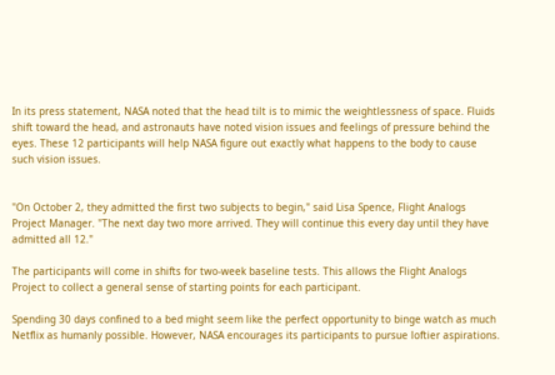In its press statement, NASA noted that the head tilt is to mimic the weightlessness of space. Fluids shift toward the head, and astronauts have noted vision issues and feelings of pressure behind the eyes. These 12 participants will help NASA figure out exactly what happens to the body to cause such vision issues.


"On October 2, they admitted the first two subjects to begin," said Lisa Spence, Flight Analogs Project Manager. "The next day two more arrived. They will continue this every day until they have admitted all 12."

The participants will come in shifts for two-week baseline tests. This allows the Flight Analogs Project to collect a general sense of starting points for each participant.

Spending 30 days confined to a bed might seem like the perfect opportunity to binge watch as much Netflix as humanly possible. However, NASA encourages its participants to pursue loftier aspirations.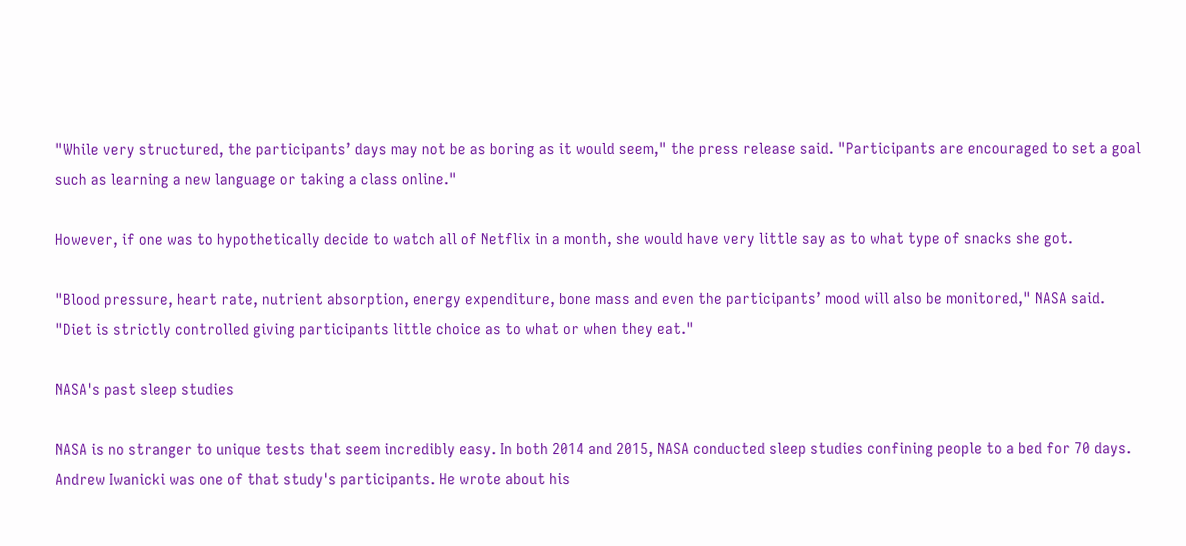"While very structured, the participants’ days may not be as boring as it would seem," the press release said. "Participants are encouraged to set a goal such as learning a new language or taking a class online."

However, if one was to hypothetically decide to watch all of Netflix in a month, she would have very little say as to what type of snacks she got.

"Blood pressure, heart rate, nutrient absorption, energy expenditure, bone mass and even the participants’ mood will also be monitored," NASA said. "Diet is strictly controlled giving participants little choice as to what or when they eat."

NASA's past sleep studies

NASA is no stranger to unique tests that seem incredibly easy. In both 2014 and 2015, NASA conducted sleep studies confining people to a bed for 70 days. Andrew Iwanicki was one of that study's participants. He wrote about his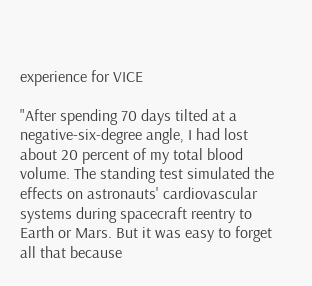experience for VICE

"After spending 70 days tilted at a negative-six-degree angle, I had lost about 20 percent of my total blood volume. The standing test simulated the effects on astronauts' cardiovascular systems during spacecraft reentry to Earth or Mars. But it was easy to forget all that because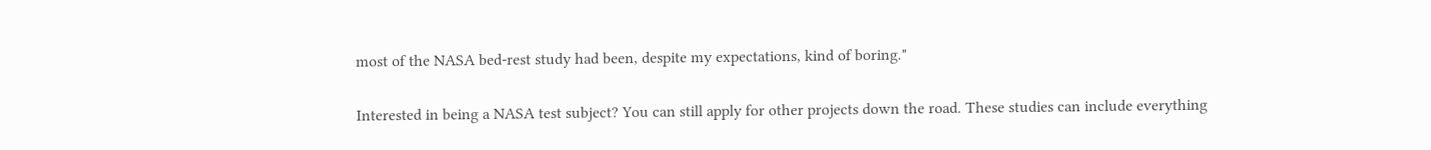most of the NASA bed-rest study had been, despite my expectations, kind of boring."

Interested in being a NASA test subject? You can still apply for other projects down the road. These studies can include everything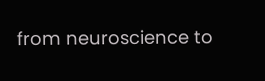from neuroscience to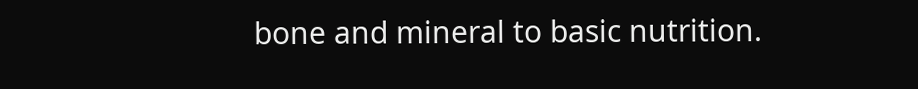bone and mineral to basic nutrition.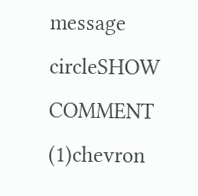message circleSHOW COMMENT (1)chevron